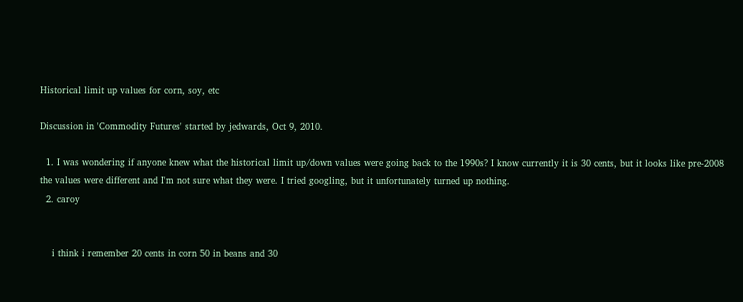Historical limit up values for corn, soy, etc

Discussion in 'Commodity Futures' started by jedwards, Oct 9, 2010.

  1. I was wondering if anyone knew what the historical limit up/down values were going back to the 1990s? I know currently it is 30 cents, but it looks like pre-2008 the values were different and I'm not sure what they were. I tried googling, but it unfortunately turned up nothing.
  2. caroy


    i think i remember 20 cents in corn 50 in beans and 30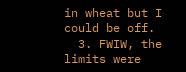in wheat but I could be off.
  3. FWIW, the limits were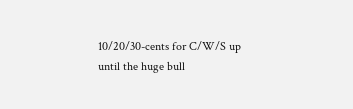10/20/30-cents for C/W/S up until the huge bull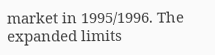market in 1995/1996. The expanded limits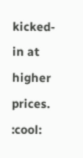kicked-in at higher prices. :cool: